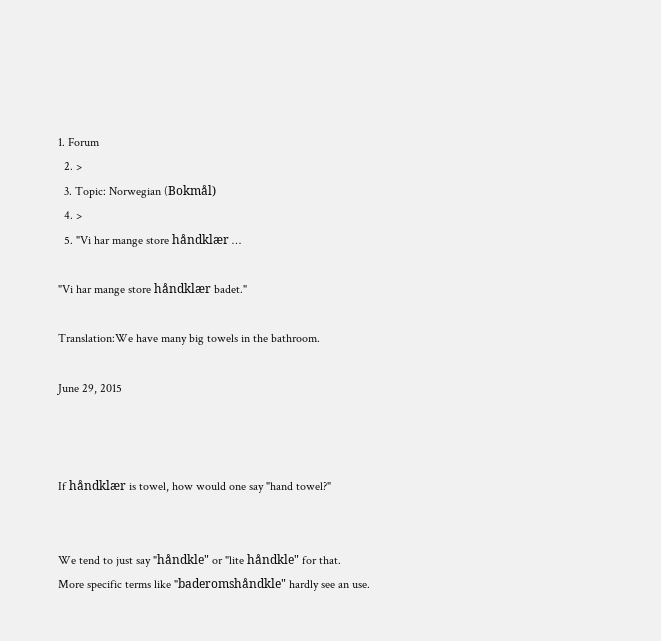1. Forum
  2. >
  3. Topic: Norwegian (Bokmål)
  4. >
  5. "Vi har mange store håndklær …

"Vi har mange store håndklær badet."

Translation:We have many big towels in the bathroom.

June 29, 2015



If håndklær is towel, how would one say "hand towel?"


We tend to just say "håndkle" or "lite håndkle" for that.
More specific terms like "baderomshåndkle" hardly see an use.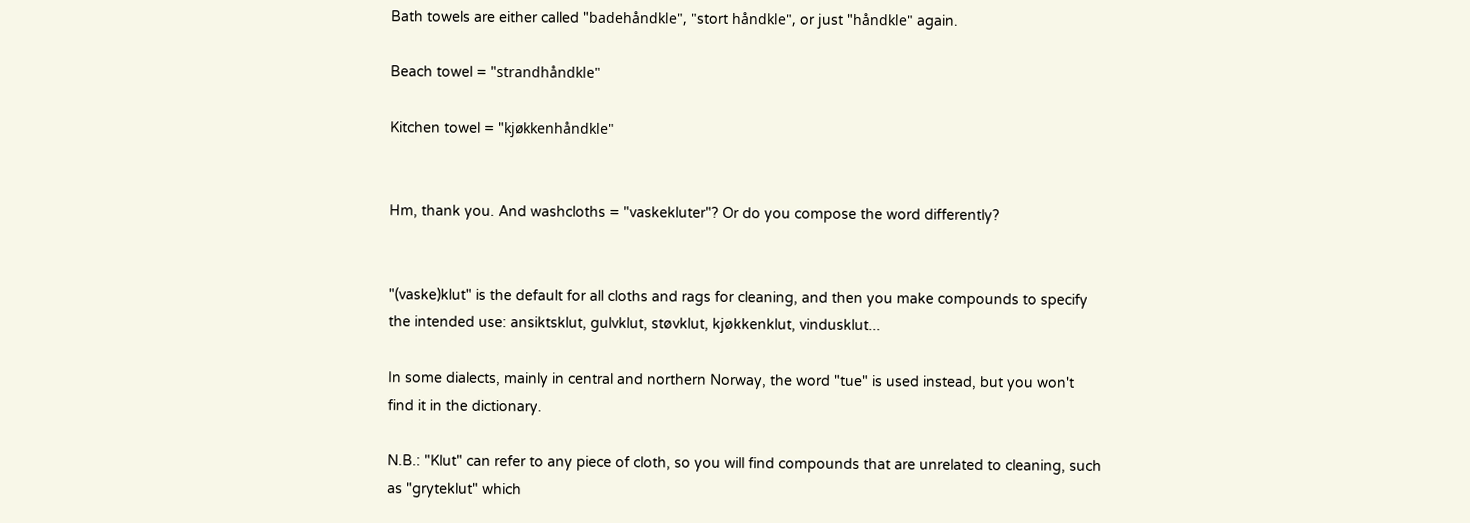Bath towels are either called "badehåndkle", "stort håndkle", or just "håndkle" again.

Beach towel = "strandhåndkle"

Kitchen towel = "kjøkkenhåndkle"


Hm, thank you. And washcloths = "vaskekluter"? Or do you compose the word differently?


"(vaske)klut" is the default for all cloths and rags for cleaning, and then you make compounds to specify the intended use: ansiktsklut, gulvklut, støvklut, kjøkkenklut, vindusklut...

In some dialects, mainly in central and northern Norway, the word "tue" is used instead, but you won't find it in the dictionary.

N.B.: "Klut" can refer to any piece of cloth, so you will find compounds that are unrelated to cleaning, such as "gryteklut" which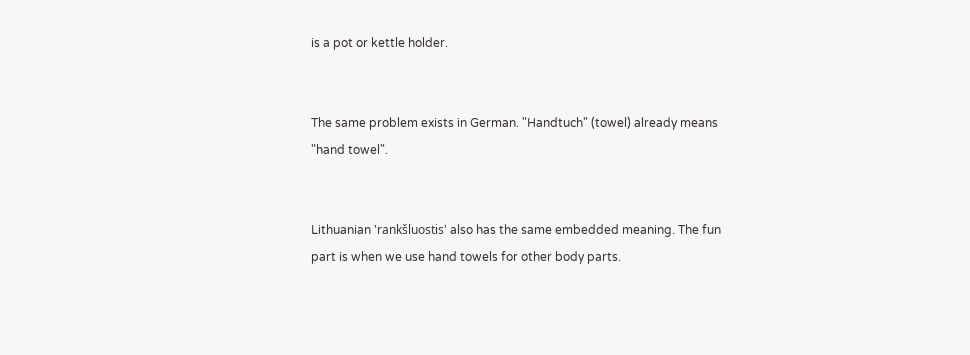is a pot or kettle holder.


The same problem exists in German. "Handtuch" (towel) already means "hand towel".


Lithuanian 'rankšluostis' also has the same embedded meaning. The fun part is when we use hand towels for other body parts.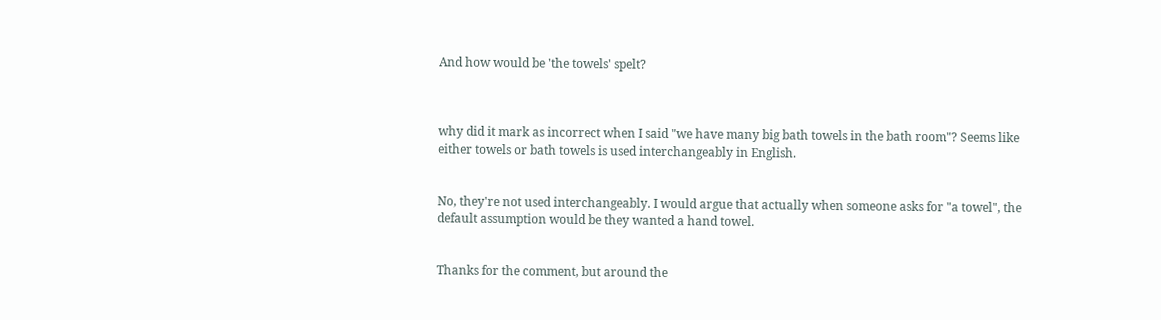And how would be 'the towels' spelt?



why did it mark as incorrect when I said "we have many big bath towels in the bath room"? Seems like either towels or bath towels is used interchangeably in English.


No, they're not used interchangeably. I would argue that actually when someone asks for "a towel", the default assumption would be they wanted a hand towel.


Thanks for the comment, but around the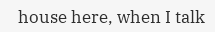house here, when I talk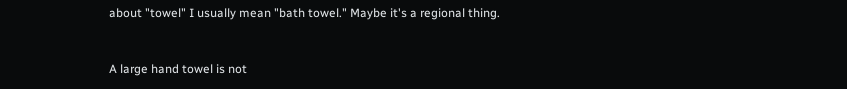about "towel" I usually mean "bath towel." Maybe it's a regional thing.


A large hand towel is not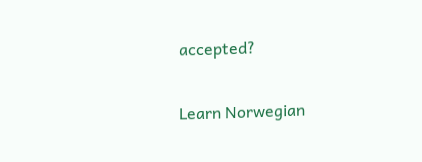accepted?

Learn Norwegian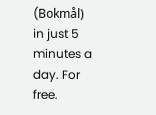(Bokmål) in just 5 minutes a day. For free.